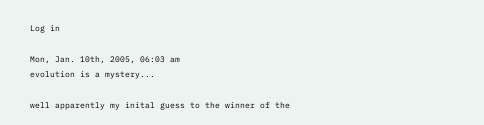Log in

Mon, Jan. 10th, 2005, 06:03 am
evolution is a mystery...

well apparently my inital guess to the winner of the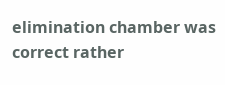elimination chamber was correct rather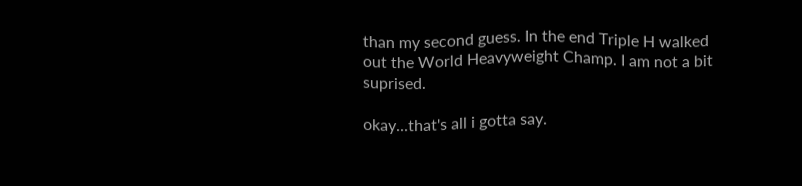than my second guess. In the end Triple H walked out the World Heavyweight Champ. I am not a bit suprised.

okay...that's all i gotta say.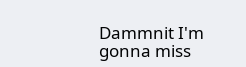Dammnit I'm gonna miss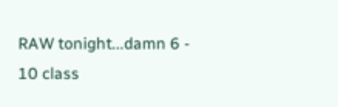RAW tonight...damn 6 - 10 class